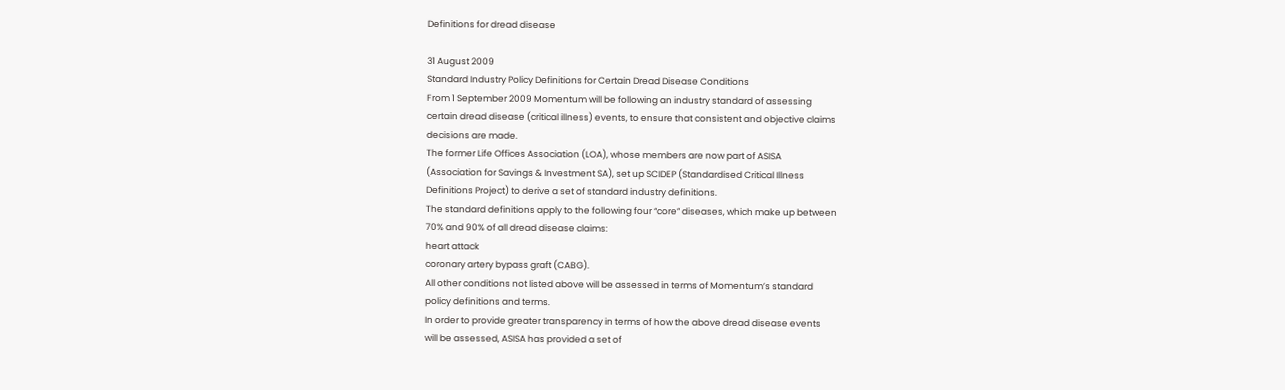Definitions for dread disease

31 August 2009
Standard Industry Policy Definitions for Certain Dread Disease Conditions
From 1 September 2009 Momentum will be following an industry standard of assessing
certain dread disease (critical illness) events, to ensure that consistent and objective claims
decisions are made.
The former Life Offices Association (LOA), whose members are now part of ASISA
(Association for Savings & Investment SA), set up SCIDEP (Standardised Critical Illness
Definitions Project) to derive a set of standard industry definitions.
The standard definitions apply to the following four “core” diseases, which make up between
70% and 90% of all dread disease claims:
heart attack
coronary artery bypass graft (CABG).
All other conditions not listed above will be assessed in terms of Momentum’s standard
policy definitions and terms.
In order to provide greater transparency in terms of how the above dread disease events
will be assessed, ASISA has provided a set of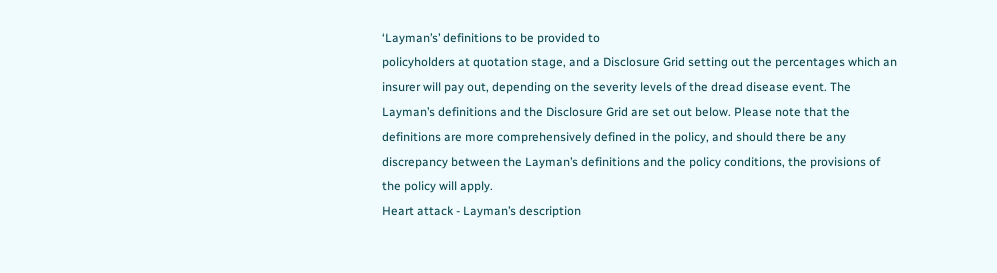‘Layman’s’ definitions to be provided to
policyholders at quotation stage, and a Disclosure Grid setting out the percentages which an
insurer will pay out, depending on the severity levels of the dread disease event. The
Layman’s definitions and the Disclosure Grid are set out below. Please note that the
definitions are more comprehensively defined in the policy, and should there be any
discrepancy between the Layman’s definitions and the policy conditions, the provisions of
the policy will apply.
Heart attack - Layman’s description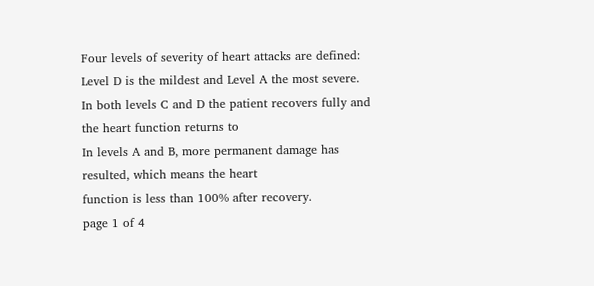Four levels of severity of heart attacks are defined:
Level D is the mildest and Level A the most severe.
In both levels C and D the patient recovers fully and the heart function returns to
In levels A and B, more permanent damage has resulted, which means the heart
function is less than 100% after recovery.
page 1 of 4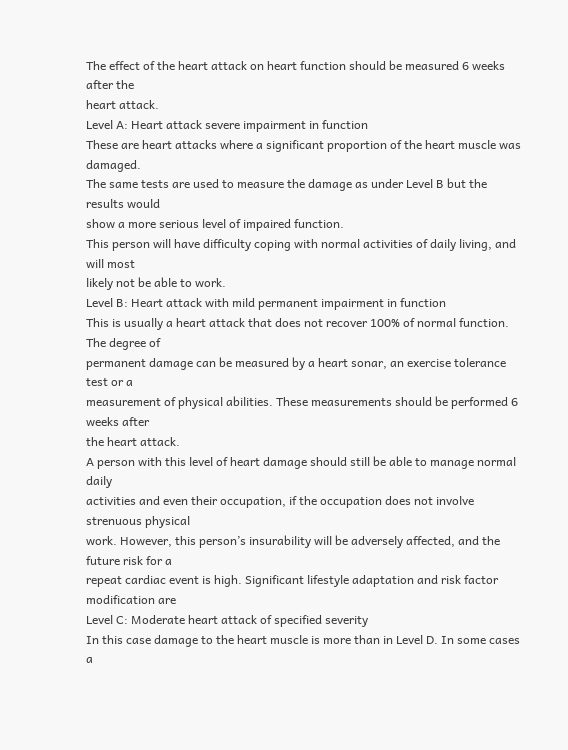The effect of the heart attack on heart function should be measured 6 weeks after the
heart attack.
Level A: Heart attack severe impairment in function
These are heart attacks where a significant proportion of the heart muscle was damaged.
The same tests are used to measure the damage as under Level B but the results would
show a more serious level of impaired function.
This person will have difficulty coping with normal activities of daily living, and will most
likely not be able to work.
Level B: Heart attack with mild permanent impairment in function
This is usually a heart attack that does not recover 100% of normal function. The degree of
permanent damage can be measured by a heart sonar, an exercise tolerance test or a
measurement of physical abilities. These measurements should be performed 6 weeks after
the heart attack.
A person with this level of heart damage should still be able to manage normal daily
activities and even their occupation, if the occupation does not involve strenuous physical
work. However, this person’s insurability will be adversely affected, and the future risk for a
repeat cardiac event is high. Significant lifestyle adaptation and risk factor modification are
Level C: Moderate heart attack of specified severity
In this case damage to the heart muscle is more than in Level D. In some cases a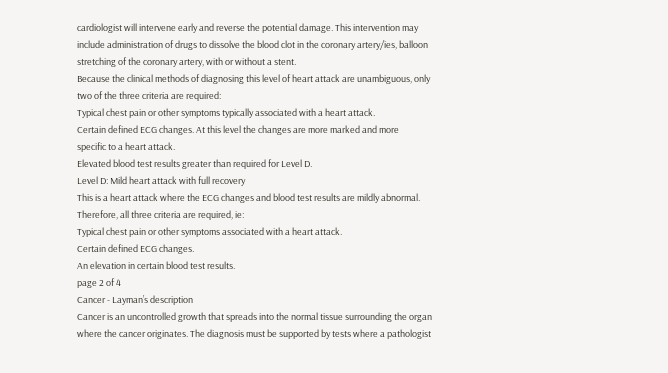cardiologist will intervene early and reverse the potential damage. This intervention may
include administration of drugs to dissolve the blood clot in the coronary artery/ies, balloon
stretching of the coronary artery, with or without a stent.
Because the clinical methods of diagnosing this level of heart attack are unambiguous, only
two of the three criteria are required:
Typical chest pain or other symptoms typically associated with a heart attack.
Certain defined ECG changes. At this level the changes are more marked and more
specific to a heart attack.
Elevated blood test results greater than required for Level D.
Level D: Mild heart attack with full recovery
This is a heart attack where the ECG changes and blood test results are mildly abnormal.
Therefore, all three criteria are required, ie:
Typical chest pain or other symptoms associated with a heart attack.
Certain defined ECG changes.
An elevation in certain blood test results.
page 2 of 4
Cancer - Layman’s description
Cancer is an uncontrolled growth that spreads into the normal tissue surrounding the organ
where the cancer originates. The diagnosis must be supported by tests where a pathologist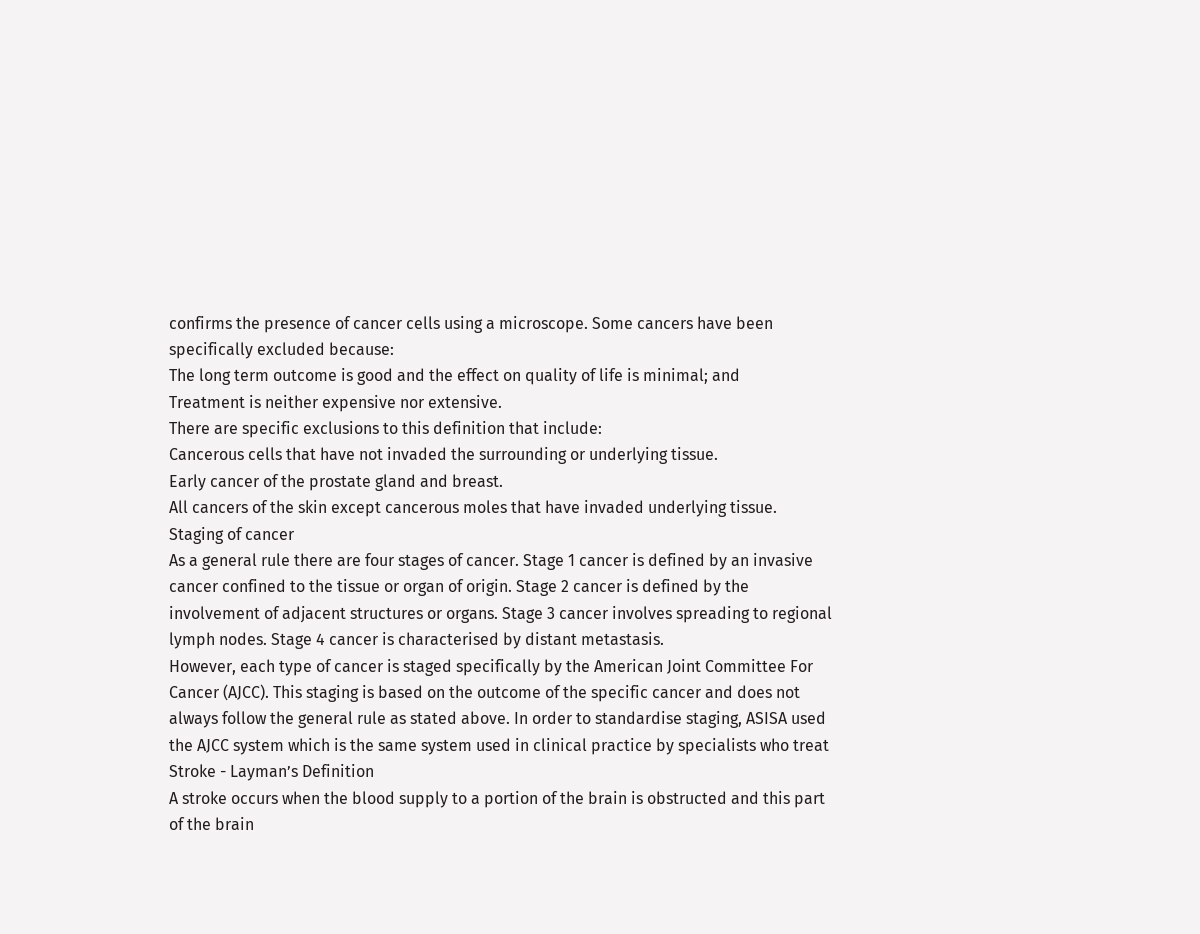confirms the presence of cancer cells using a microscope. Some cancers have been
specifically excluded because:
The long term outcome is good and the effect on quality of life is minimal; and
Treatment is neither expensive nor extensive.
There are specific exclusions to this definition that include:
Cancerous cells that have not invaded the surrounding or underlying tissue.
Early cancer of the prostate gland and breast.
All cancers of the skin except cancerous moles that have invaded underlying tissue.
Staging of cancer
As a general rule there are four stages of cancer. Stage 1 cancer is defined by an invasive
cancer confined to the tissue or organ of origin. Stage 2 cancer is defined by the
involvement of adjacent structures or organs. Stage 3 cancer involves spreading to regional
lymph nodes. Stage 4 cancer is characterised by distant metastasis.
However, each type of cancer is staged specifically by the American Joint Committee For
Cancer (AJCC). This staging is based on the outcome of the specific cancer and does not
always follow the general rule as stated above. In order to standardise staging, ASISA used
the AJCC system which is the same system used in clinical practice by specialists who treat
Stroke - Layman’s Definition
A stroke occurs when the blood supply to a portion of the brain is obstructed and this part
of the brain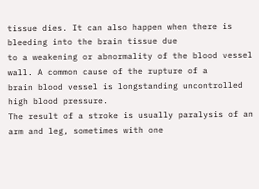tissue dies. It can also happen when there is bleeding into the brain tissue due
to a weakening or abnormality of the blood vessel wall. A common cause of the rupture of a
brain blood vessel is longstanding uncontrolled high blood pressure.
The result of a stroke is usually paralysis of an arm and leg, sometimes with one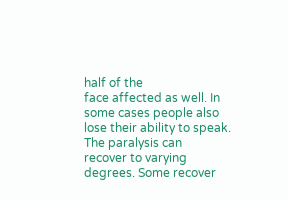half of the
face affected as well. In some cases people also lose their ability to speak. The paralysis can
recover to varying degrees. Some recover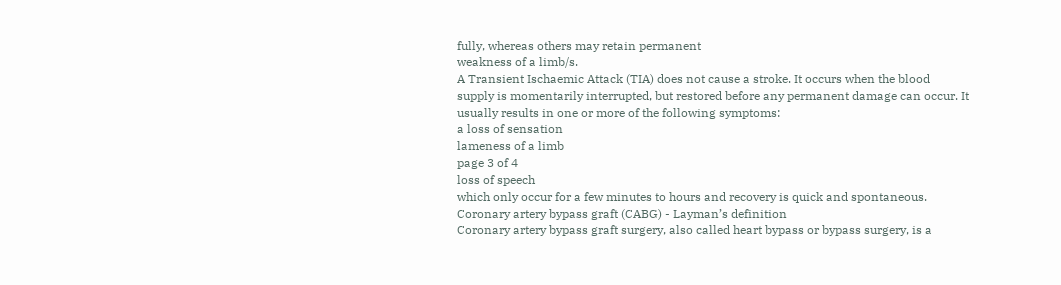fully, whereas others may retain permanent
weakness of a limb/s.
A Transient Ischaemic Attack (TIA) does not cause a stroke. It occurs when the blood
supply is momentarily interrupted, but restored before any permanent damage can occur. It
usually results in one or more of the following symptoms:
a loss of sensation
lameness of a limb
page 3 of 4
loss of speech
which only occur for a few minutes to hours and recovery is quick and spontaneous.
Coronary artery bypass graft (CABG) - Layman’s definition
Coronary artery bypass graft surgery, also called heart bypass or bypass surgery, is a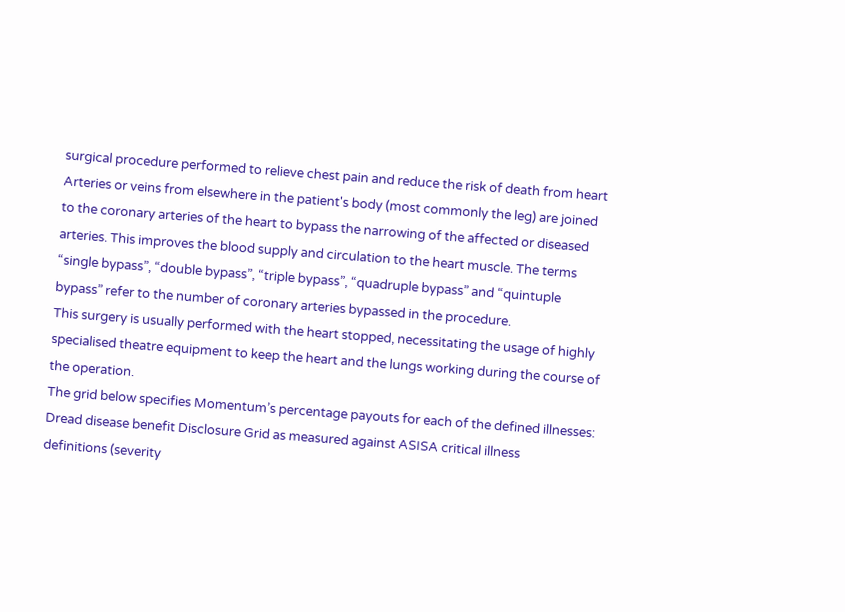surgical procedure performed to relieve chest pain and reduce the risk of death from heart
Arteries or veins from elsewhere in the patient's body (most commonly the leg) are joined
to the coronary arteries of the heart to bypass the narrowing of the affected or diseased
arteries. This improves the blood supply and circulation to the heart muscle. The terms
“single bypass”, “double bypass”, “triple bypass”, “quadruple bypass” and “quintuple
bypass” refer to the number of coronary arteries bypassed in the procedure.
This surgery is usually performed with the heart stopped, necessitating the usage of highly
specialised theatre equipment to keep the heart and the lungs working during the course of
the operation.
The grid below specifies Momentum’s percentage payouts for each of the defined illnesses:
Dread disease benefit Disclosure Grid as measured against ASISA critical illness
definitions (severity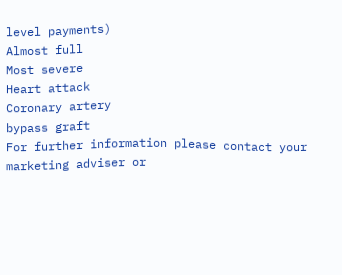level payments)
Almost full
Most severe
Heart attack
Coronary artery
bypass graft
For further information please contact your marketing adviser or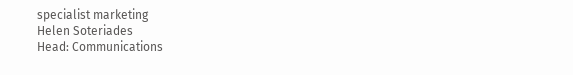specialist marketing
Helen Soteriades
Head: Communications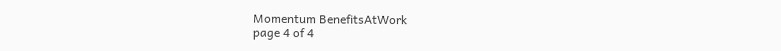Momentum BenefitsAtWork
page 4 of 4